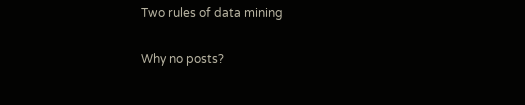Two rules of data mining

Why no posts?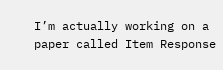I’m actually working on a paper called Item Response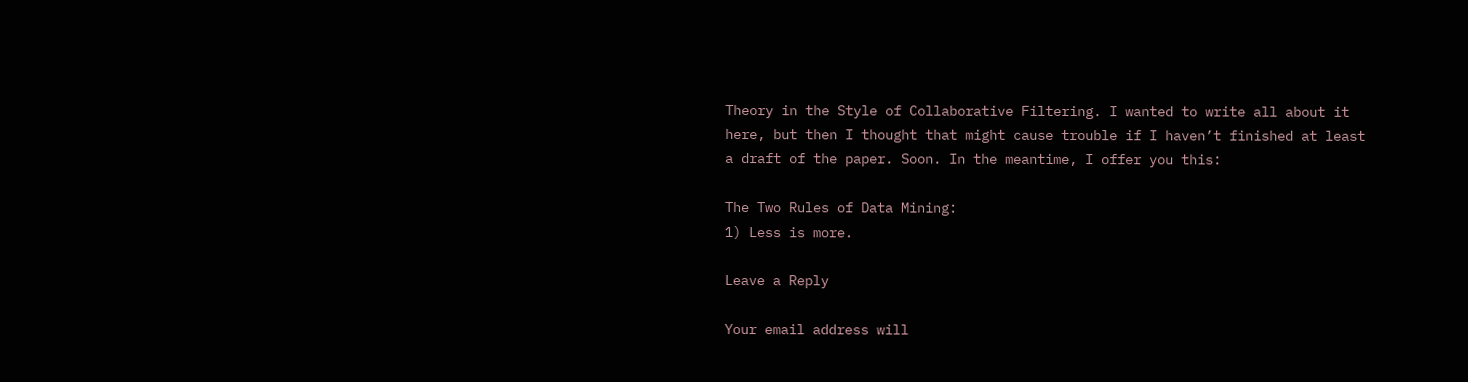Theory in the Style of Collaborative Filtering. I wanted to write all about it here, but then I thought that might cause trouble if I haven’t finished at least a draft of the paper. Soon. In the meantime, I offer you this:

The Two Rules of Data Mining:
1) Less is more.

Leave a Reply

Your email address will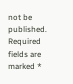not be published. Required fields are marked *